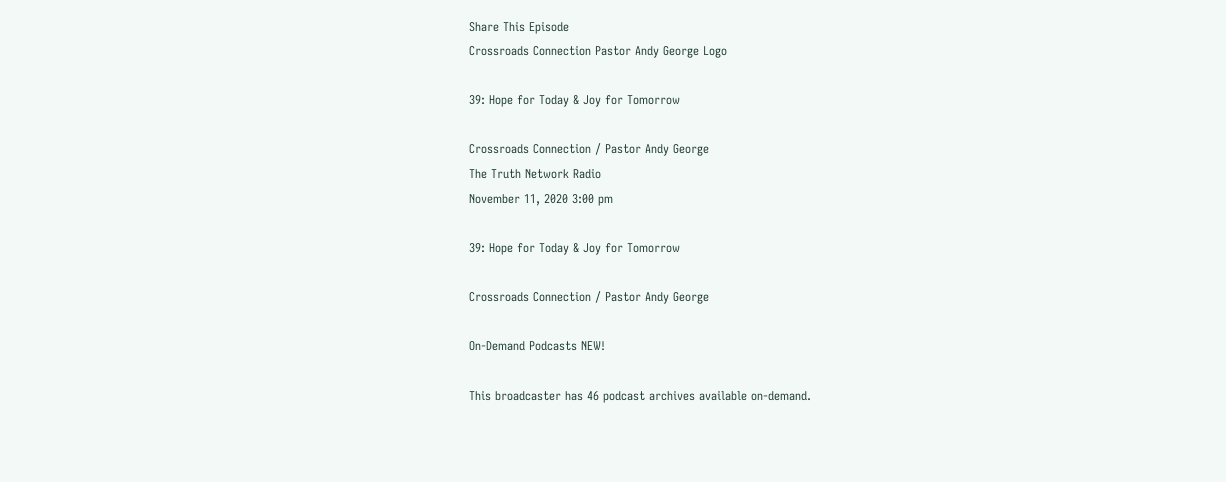Share This Episode
Crossroads Connection Pastor Andy George Logo

39: Hope for Today & Joy for Tomorrow

Crossroads Connection / Pastor Andy George
The Truth Network Radio
November 11, 2020 3:00 pm

39: Hope for Today & Joy for Tomorrow

Crossroads Connection / Pastor Andy George

On-Demand Podcasts NEW!

This broadcaster has 46 podcast archives available on-demand.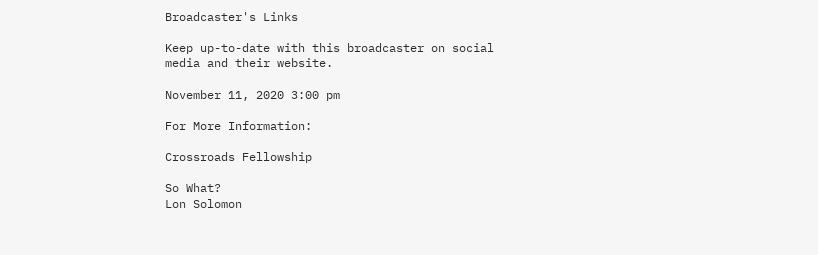Broadcaster's Links

Keep up-to-date with this broadcaster on social media and their website.

November 11, 2020 3:00 pm

For More Information:

Crossroads Fellowship

So What?
Lon Solomon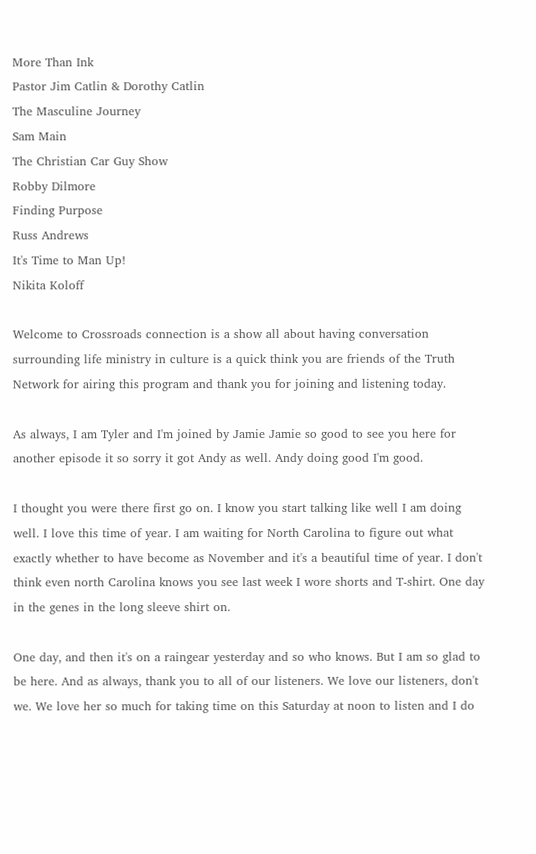More Than Ink
Pastor Jim Catlin & Dorothy Catlin
The Masculine Journey
Sam Main
The Christian Car Guy Show
Robby Dilmore
Finding Purpose
Russ Andrews
It's Time to Man Up!
Nikita Koloff

Welcome to Crossroads connection is a show all about having conversation surrounding life ministry in culture is a quick think you are friends of the Truth Network for airing this program and thank you for joining and listening today.

As always, I am Tyler and I'm joined by Jamie Jamie so good to see you here for another episode it so sorry it got Andy as well. Andy doing good I'm good.

I thought you were there first go on. I know you start talking like well I am doing well. I love this time of year. I am waiting for North Carolina to figure out what exactly whether to have become as November and it's a beautiful time of year. I don't think even north Carolina knows you see last week I wore shorts and T-shirt. One day in the genes in the long sleeve shirt on.

One day, and then it's on a raingear yesterday and so who knows. But I am so glad to be here. And as always, thank you to all of our listeners. We love our listeners, don't we. We love her so much for taking time on this Saturday at noon to listen and I do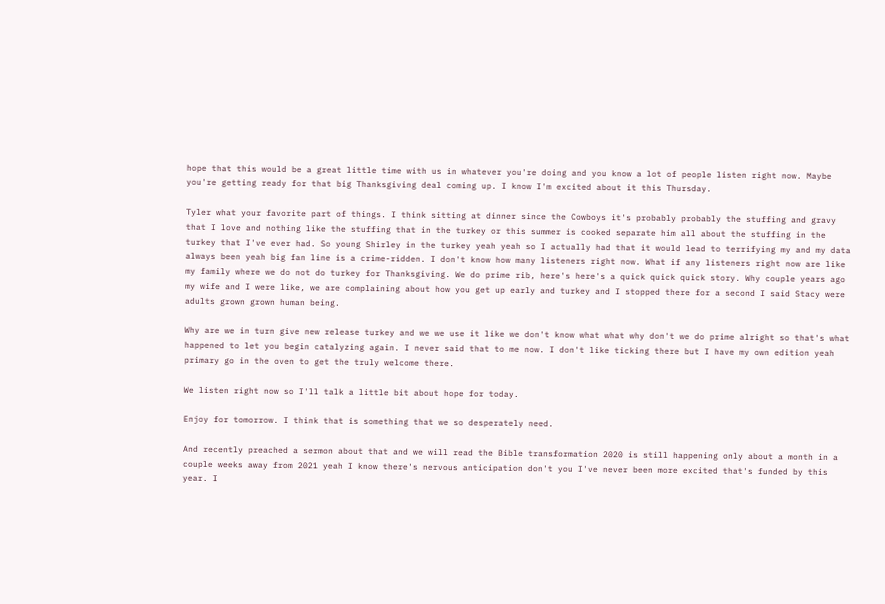hope that this would be a great little time with us in whatever you're doing and you know a lot of people listen right now. Maybe you're getting ready for that big Thanksgiving deal coming up. I know I'm excited about it this Thursday.

Tyler what your favorite part of things. I think sitting at dinner since the Cowboys it's probably probably the stuffing and gravy that I love and nothing like the stuffing that in the turkey or this summer is cooked separate him all about the stuffing in the turkey that I've ever had. So young Shirley in the turkey yeah yeah so I actually had that it would lead to terrifying my and my data always been yeah big fan line is a crime-ridden. I don't know how many listeners right now. What if any listeners right now are like my family where we do not do turkey for Thanksgiving. We do prime rib, here's here's a quick quick quick story. Why couple years ago my wife and I were like, we are complaining about how you get up early and turkey and I stopped there for a second I said Stacy were adults grown grown human being.

Why are we in turn give new release turkey and we we use it like we don't know what what why don't we do prime alright so that's what happened to let you begin catalyzing again. I never said that to me now. I don't like ticking there but I have my own edition yeah primary go in the oven to get the truly welcome there.

We listen right now so I'll talk a little bit about hope for today.

Enjoy for tomorrow. I think that is something that we so desperately need.

And recently preached a sermon about that and we will read the Bible transformation 2020 is still happening only about a month in a couple weeks away from 2021 yeah I know there's nervous anticipation don't you I've never been more excited that's funded by this year. I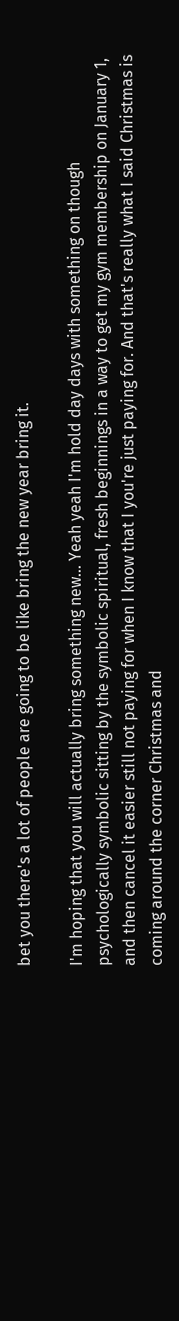bet you there's a lot of people are going to be like bring the new year bring it.

I'm hoping that you will actually bring something new… Yeah yeah I'm hold day days with something on though psychologically symbolic sitting by the symbolic spiritual, fresh beginnings in a way to get my gym membership on January 1, and then cancel it easier still not paying for when I know that I you're just paying for. And that's really what I said Christmas is coming around the corner Christmas and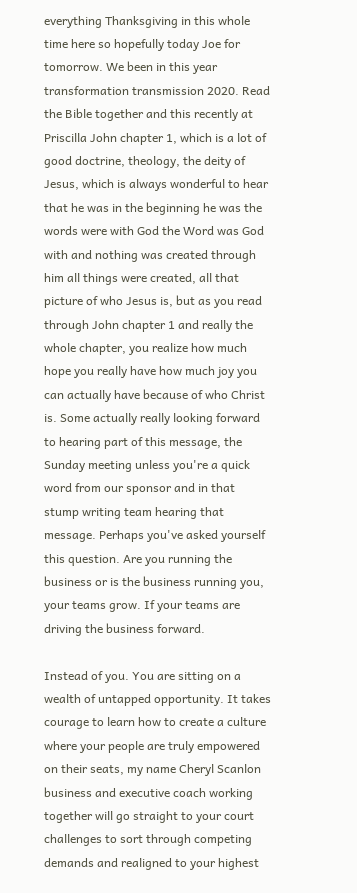everything Thanksgiving in this whole time here so hopefully today Joe for tomorrow. We been in this year transformation transmission 2020. Read the Bible together and this recently at Priscilla John chapter 1, which is a lot of good doctrine, theology, the deity of Jesus, which is always wonderful to hear that he was in the beginning he was the words were with God the Word was God with and nothing was created through him all things were created, all that picture of who Jesus is, but as you read through John chapter 1 and really the whole chapter, you realize how much hope you really have how much joy you can actually have because of who Christ is. Some actually really looking forward to hearing part of this message, the Sunday meeting unless you're a quick word from our sponsor and in that stump writing team hearing that message. Perhaps you've asked yourself this question. Are you running the business or is the business running you, your teams grow. If your teams are driving the business forward.

Instead of you. You are sitting on a wealth of untapped opportunity. It takes courage to learn how to create a culture where your people are truly empowered on their seats, my name Cheryl Scanlon business and executive coach working together will go straight to your court challenges to sort through competing demands and realigned to your highest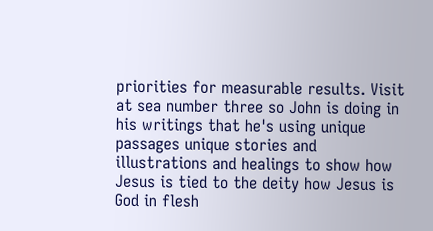priorities for measurable results. Visit at sea number three so John is doing in his writings that he's using unique passages unique stories and illustrations and healings to show how Jesus is tied to the deity how Jesus is God in flesh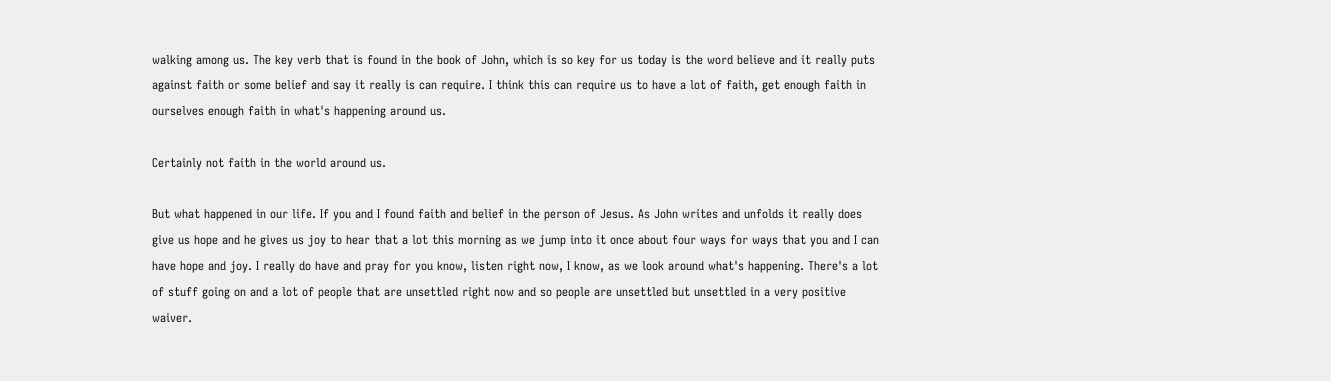walking among us. The key verb that is found in the book of John, which is so key for us today is the word believe and it really puts against faith or some belief and say it really is can require. I think this can require us to have a lot of faith, get enough faith in ourselves enough faith in what's happening around us.

Certainly not faith in the world around us.

But what happened in our life. If you and I found faith and belief in the person of Jesus. As John writes and unfolds it really does give us hope and he gives us joy to hear that a lot this morning as we jump into it once about four ways for ways that you and I can have hope and joy. I really do have and pray for you know, listen right now, I know, as we look around what's happening. There's a lot of stuff going on and a lot of people that are unsettled right now and so people are unsettled but unsettled in a very positive waiver.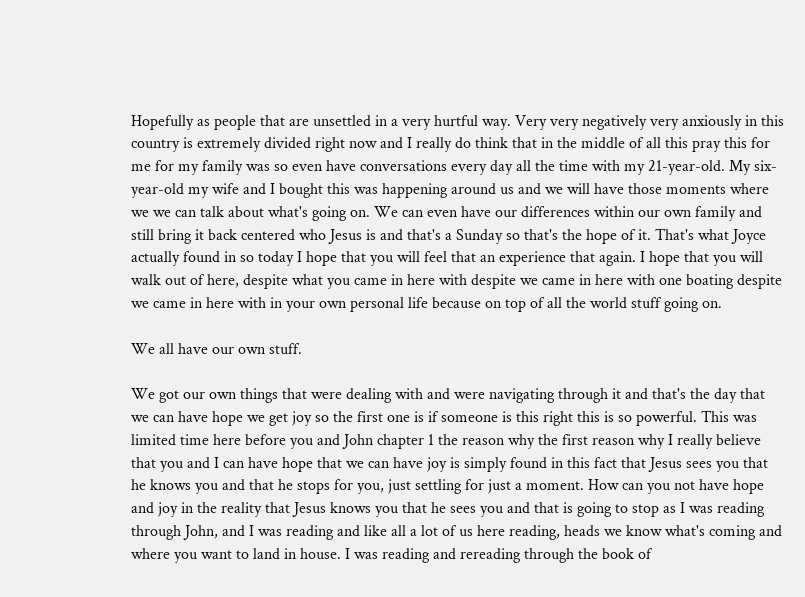Hopefully as people that are unsettled in a very hurtful way. Very very negatively very anxiously in this country is extremely divided right now and I really do think that in the middle of all this pray this for me for my family was so even have conversations every day all the time with my 21-year-old. My six-year-old my wife and I bought this was happening around us and we will have those moments where we we can talk about what's going on. We can even have our differences within our own family and still bring it back centered who Jesus is and that's a Sunday so that's the hope of it. That's what Joyce actually found in so today I hope that you will feel that an experience that again. I hope that you will walk out of here, despite what you came in here with despite we came in here with one boating despite we came in here with in your own personal life because on top of all the world stuff going on.

We all have our own stuff.

We got our own things that were dealing with and were navigating through it and that's the day that we can have hope we get joy so the first one is if someone is this right this is so powerful. This was limited time here before you and John chapter 1 the reason why the first reason why I really believe that you and I can have hope that we can have joy is simply found in this fact that Jesus sees you that he knows you and that he stops for you, just settling for just a moment. How can you not have hope and joy in the reality that Jesus knows you that he sees you and that is going to stop as I was reading through John, and I was reading and like all a lot of us here reading, heads we know what's coming and where you want to land in house. I was reading and rereading through the book of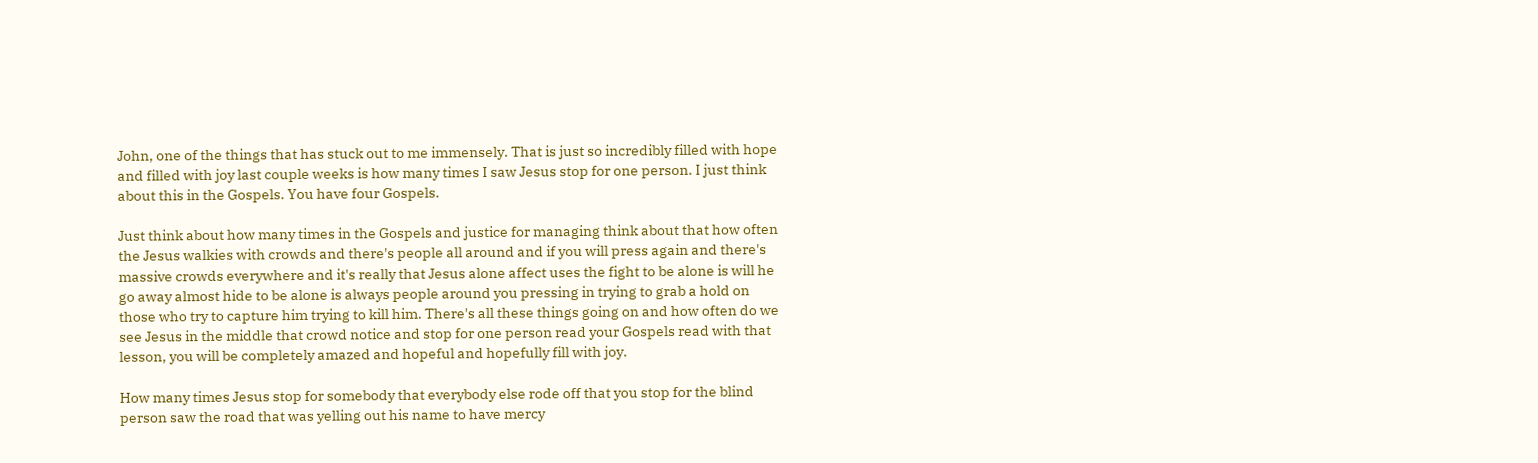John, one of the things that has stuck out to me immensely. That is just so incredibly filled with hope and filled with joy last couple weeks is how many times I saw Jesus stop for one person. I just think about this in the Gospels. You have four Gospels.

Just think about how many times in the Gospels and justice for managing think about that how often the Jesus walkies with crowds and there's people all around and if you will press again and there's massive crowds everywhere and it's really that Jesus alone affect uses the fight to be alone is will he go away almost hide to be alone is always people around you pressing in trying to grab a hold on those who try to capture him trying to kill him. There's all these things going on and how often do we see Jesus in the middle that crowd notice and stop for one person read your Gospels read with that lesson, you will be completely amazed and hopeful and hopefully fill with joy.

How many times Jesus stop for somebody that everybody else rode off that you stop for the blind person saw the road that was yelling out his name to have mercy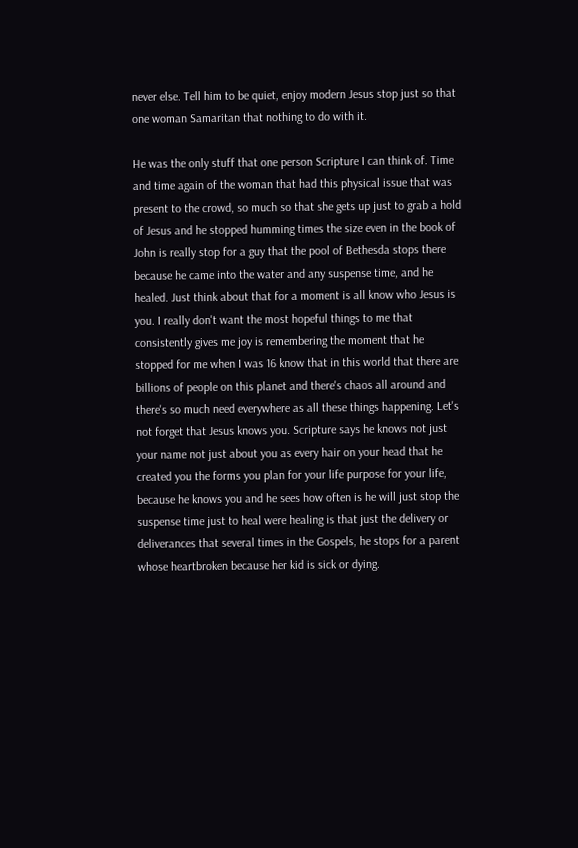never else. Tell him to be quiet, enjoy modern Jesus stop just so that one woman Samaritan that nothing to do with it.

He was the only stuff that one person Scripture I can think of. Time and time again of the woman that had this physical issue that was present to the crowd, so much so that she gets up just to grab a hold of Jesus and he stopped humming times the size even in the book of John is really stop for a guy that the pool of Bethesda stops there because he came into the water and any suspense time, and he healed. Just think about that for a moment is all know who Jesus is you. I really don't want the most hopeful things to me that consistently gives me joy is remembering the moment that he stopped for me when I was 16 know that in this world that there are billions of people on this planet and there's chaos all around and there's so much need everywhere as all these things happening. Let's not forget that Jesus knows you. Scripture says he knows not just your name not just about you as every hair on your head that he created you the forms you plan for your life purpose for your life, because he knows you and he sees how often is he will just stop the suspense time just to heal were healing is that just the delivery or deliverances that several times in the Gospels, he stops for a parent whose heartbroken because her kid is sick or dying.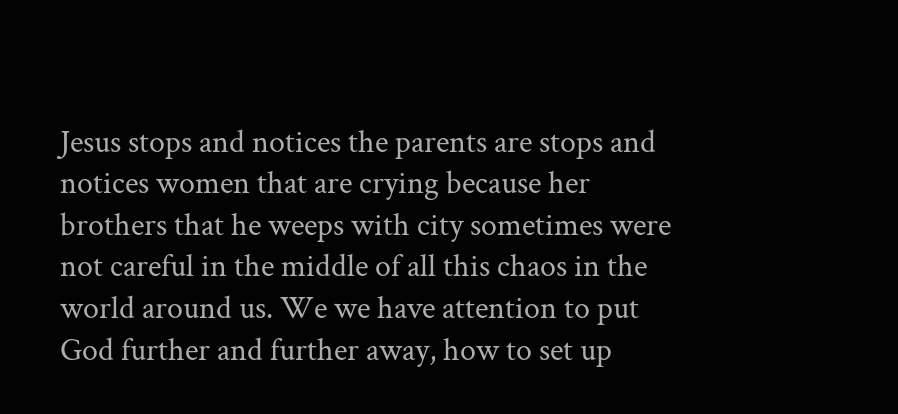Jesus stops and notices the parents are stops and notices women that are crying because her brothers that he weeps with city sometimes were not careful in the middle of all this chaos in the world around us. We we have attention to put God further and further away, how to set up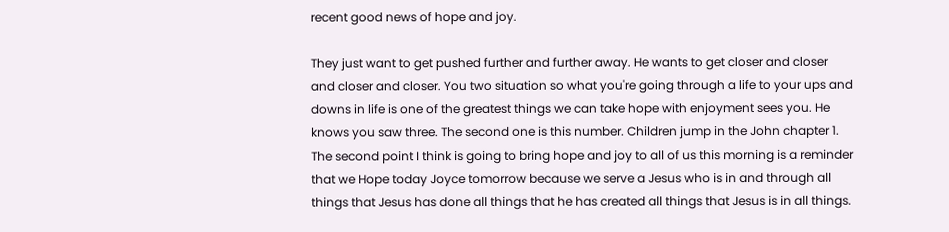recent good news of hope and joy.

They just want to get pushed further and further away. He wants to get closer and closer and closer and closer. You two situation so what you're going through a life to your ups and downs in life is one of the greatest things we can take hope with enjoyment sees you. He knows you saw three. The second one is this number. Children jump in the John chapter 1. The second point I think is going to bring hope and joy to all of us this morning is a reminder that we Hope today Joyce tomorrow because we serve a Jesus who is in and through all things that Jesus has done all things that he has created all things that Jesus is in all things.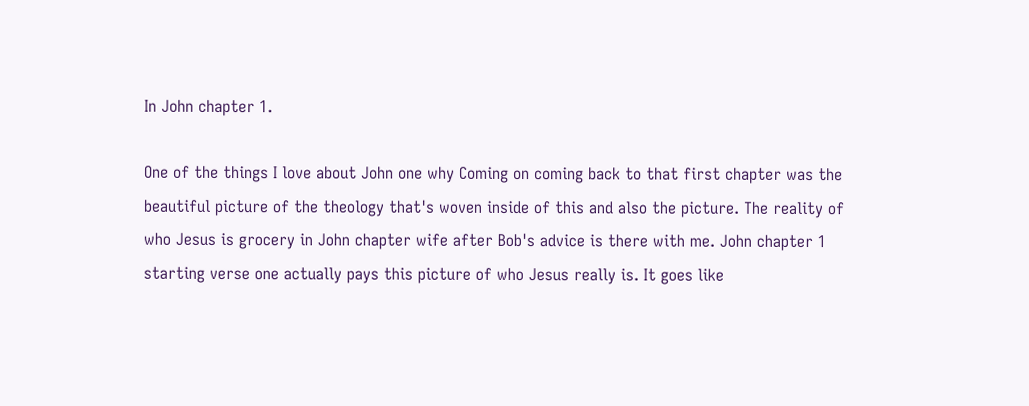In John chapter 1.

One of the things I love about John one why Coming on coming back to that first chapter was the beautiful picture of the theology that's woven inside of this and also the picture. The reality of who Jesus is grocery in John chapter wife after Bob's advice is there with me. John chapter 1 starting verse one actually pays this picture of who Jesus really is. It goes like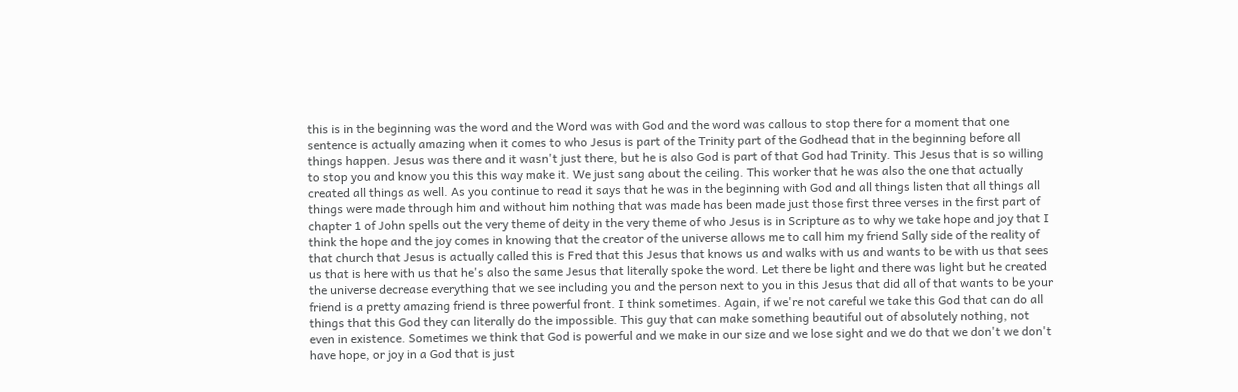this is in the beginning was the word and the Word was with God and the word was callous to stop there for a moment that one sentence is actually amazing when it comes to who Jesus is part of the Trinity part of the Godhead that in the beginning before all things happen. Jesus was there and it wasn't just there, but he is also God is part of that God had Trinity. This Jesus that is so willing to stop you and know you this this way make it. We just sang about the ceiling. This worker that he was also the one that actually created all things as well. As you continue to read it says that he was in the beginning with God and all things listen that all things all things were made through him and without him nothing that was made has been made just those first three verses in the first part of chapter 1 of John spells out the very theme of deity in the very theme of who Jesus is in Scripture as to why we take hope and joy that I think the hope and the joy comes in knowing that the creator of the universe allows me to call him my friend Sally side of the reality of that church that Jesus is actually called this is Fred that this Jesus that knows us and walks with us and wants to be with us that sees us that is here with us that he's also the same Jesus that literally spoke the word. Let there be light and there was light but he created the universe decrease everything that we see including you and the person next to you in this Jesus that did all of that wants to be your friend is a pretty amazing friend is three powerful front. I think sometimes. Again, if we're not careful we take this God that can do all things that this God they can literally do the impossible. This guy that can make something beautiful out of absolutely nothing, not even in existence. Sometimes we think that God is powerful and we make in our size and we lose sight and we do that we don't we don't have hope, or joy in a God that is just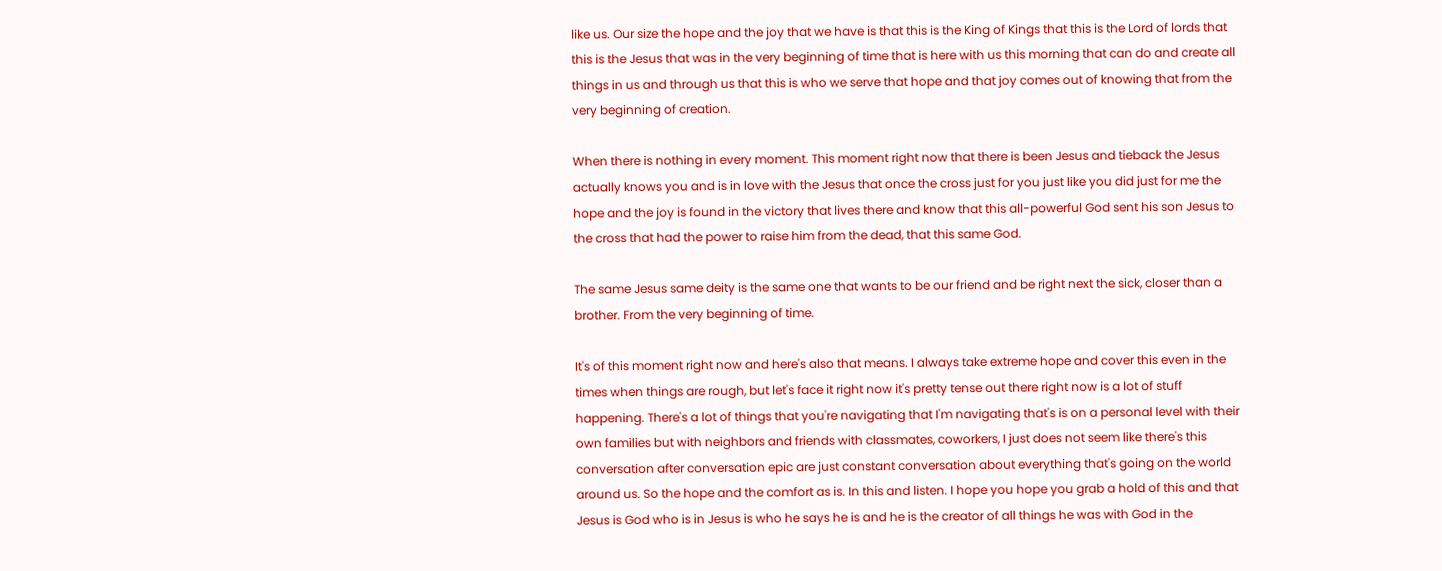like us. Our size the hope and the joy that we have is that this is the King of Kings that this is the Lord of lords that this is the Jesus that was in the very beginning of time that is here with us this morning that can do and create all things in us and through us that this is who we serve that hope and that joy comes out of knowing that from the very beginning of creation.

When there is nothing in every moment. This moment right now that there is been Jesus and tieback the Jesus actually knows you and is in love with the Jesus that once the cross just for you just like you did just for me the hope and the joy is found in the victory that lives there and know that this all-powerful God sent his son Jesus to the cross that had the power to raise him from the dead, that this same God.

The same Jesus same deity is the same one that wants to be our friend and be right next the sick, closer than a brother. From the very beginning of time.

It's of this moment right now and here's also that means. I always take extreme hope and cover this even in the times when things are rough, but let's face it right now it's pretty tense out there right now is a lot of stuff happening. There's a lot of things that you're navigating that I'm navigating that's is on a personal level with their own families but with neighbors and friends with classmates, coworkers, I just does not seem like there's this conversation after conversation epic are just constant conversation about everything that's going on the world around us. So the hope and the comfort as is. In this and listen. I hope you hope you grab a hold of this and that Jesus is God who is in Jesus is who he says he is and he is the creator of all things he was with God in the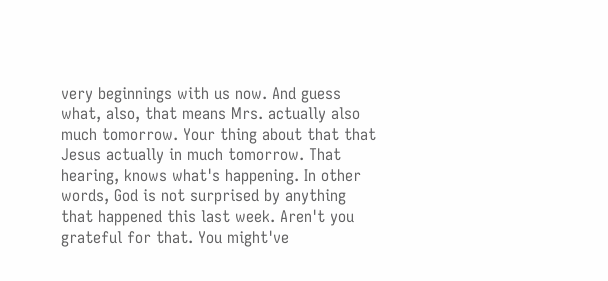very beginnings with us now. And guess what, also, that means Mrs. actually also much tomorrow. Your thing about that that Jesus actually in much tomorrow. That hearing, knows what's happening. In other words, God is not surprised by anything that happened this last week. Aren't you grateful for that. You might've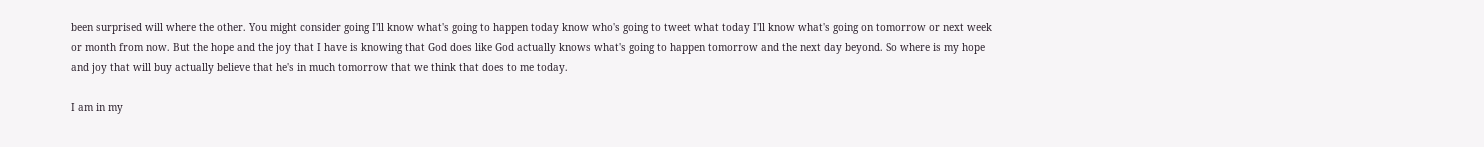been surprised will where the other. You might consider going I'll know what's going to happen today know who's going to tweet what today I'll know what's going on tomorrow or next week or month from now. But the hope and the joy that I have is knowing that God does like God actually knows what's going to happen tomorrow and the next day beyond. So where is my hope and joy that will buy actually believe that he's in much tomorrow that we think that does to me today.

I am in my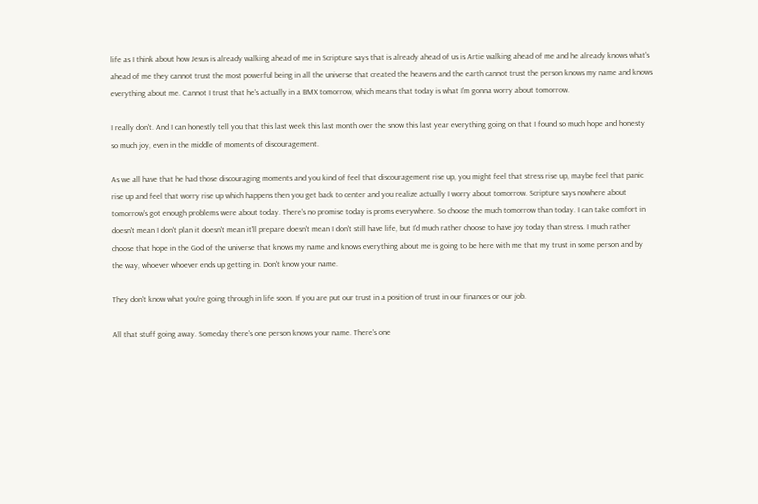life as I think about how Jesus is already walking ahead of me in Scripture says that is already ahead of us is Artie walking ahead of me and he already knows what's ahead of me they cannot trust the most powerful being in all the universe that created the heavens and the earth cannot trust the person knows my name and knows everything about me. Cannot I trust that he's actually in a BMX tomorrow, which means that today is what I'm gonna worry about tomorrow.

I really don't. And I can honestly tell you that this last week this last month over the snow this last year everything going on that I found so much hope and honesty so much joy, even in the middle of moments of discouragement.

As we all have that he had those discouraging moments and you kind of feel that discouragement rise up, you might feel that stress rise up, maybe feel that panic rise up and feel that worry rise up which happens then you get back to center and you realize actually I worry about tomorrow. Scripture says nowhere about tomorrow's got enough problems were about today. There's no promise today is proms everywhere. So choose the much tomorrow than today. I can take comfort in doesn't mean I don't plan it doesn't mean it'll prepare doesn't mean I don't still have life, but I'd much rather choose to have joy today than stress. I much rather choose that hope in the God of the universe that knows my name and knows everything about me is going to be here with me that my trust in some person and by the way, whoever whoever ends up getting in. Don't know your name.

They don't know what you're going through in life soon. If you are put our trust in a position of trust in our finances or our job.

All that stuff going away. Someday there's one person knows your name. There's one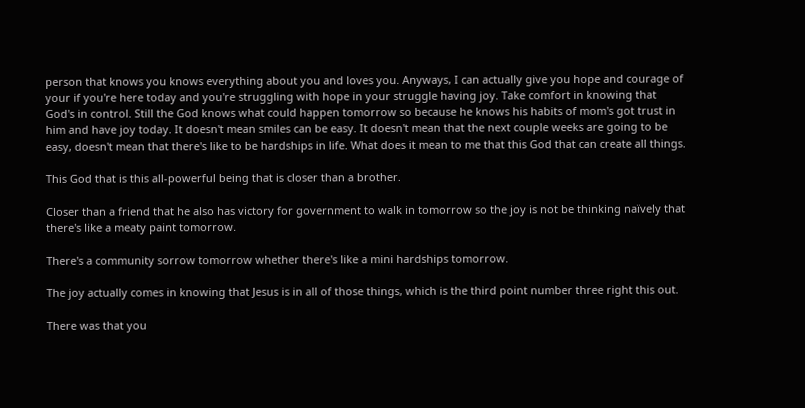person that knows you knows everything about you and loves you. Anyways, I can actually give you hope and courage of your if you're here today and you're struggling with hope in your struggle having joy. Take comfort in knowing that God's in control. Still the God knows what could happen tomorrow so because he knows his habits of mom's got trust in him and have joy today. It doesn't mean smiles can be easy. It doesn't mean that the next couple weeks are going to be easy, doesn't mean that there's like to be hardships in life. What does it mean to me that this God that can create all things.

This God that is this all-powerful being that is closer than a brother.

Closer than a friend that he also has victory for government to walk in tomorrow so the joy is not be thinking naïvely that there's like a meaty paint tomorrow.

There's a community sorrow tomorrow whether there's like a mini hardships tomorrow.

The joy actually comes in knowing that Jesus is in all of those things, which is the third point number three right this out.

There was that you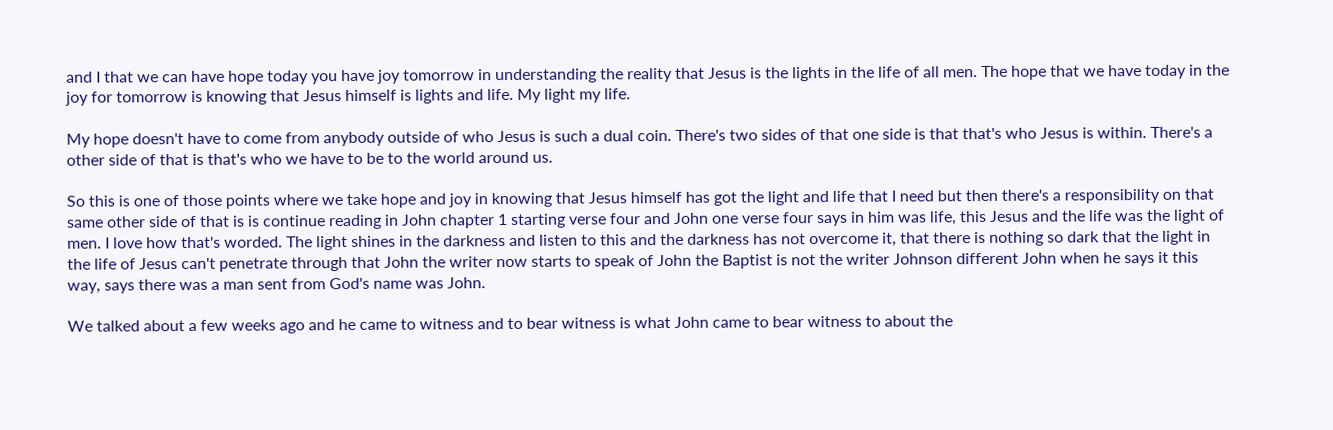and I that we can have hope today you have joy tomorrow in understanding the reality that Jesus is the lights in the life of all men. The hope that we have today in the joy for tomorrow is knowing that Jesus himself is lights and life. My light my life.

My hope doesn't have to come from anybody outside of who Jesus is such a dual coin. There's two sides of that one side is that that's who Jesus is within. There's a other side of that is that's who we have to be to the world around us.

So this is one of those points where we take hope and joy in knowing that Jesus himself has got the light and life that I need but then there's a responsibility on that same other side of that is is continue reading in John chapter 1 starting verse four and John one verse four says in him was life, this Jesus and the life was the light of men. I love how that's worded. The light shines in the darkness and listen to this and the darkness has not overcome it, that there is nothing so dark that the light in the life of Jesus can't penetrate through that John the writer now starts to speak of John the Baptist is not the writer Johnson different John when he says it this way, says there was a man sent from God's name was John.

We talked about a few weeks ago and he came to witness and to bear witness is what John came to bear witness to about the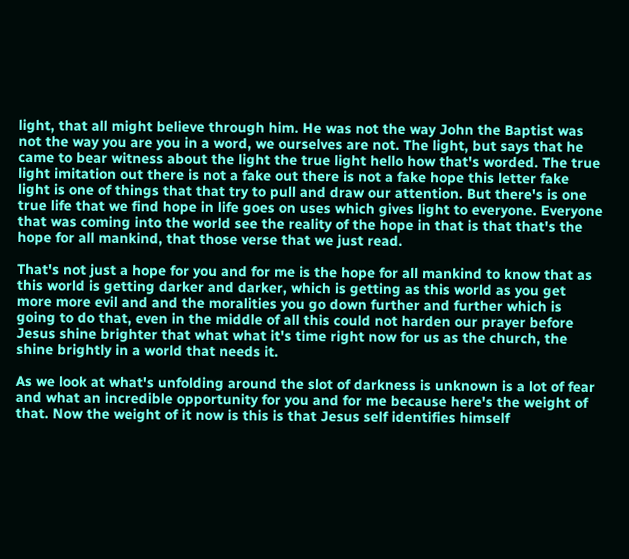light, that all might believe through him. He was not the way John the Baptist was not the way you are you in a word, we ourselves are not. The light, but says that he came to bear witness about the light the true light hello how that's worded. The true light imitation out there is not a fake out there is not a fake hope this letter fake light is one of things that that try to pull and draw our attention. But there's is one true life that we find hope in life goes on uses which gives light to everyone. Everyone that was coming into the world see the reality of the hope in that is that that's the hope for all mankind, that those verse that we just read.

That's not just a hope for you and for me is the hope for all mankind to know that as this world is getting darker and darker, which is getting as this world as you get more more evil and and the moralities you go down further and further which is going to do that, even in the middle of all this could not harden our prayer before Jesus shine brighter that what what it's time right now for us as the church, the shine brightly in a world that needs it.

As we look at what's unfolding around the slot of darkness is unknown is a lot of fear and what an incredible opportunity for you and for me because here's the weight of that. Now the weight of it now is this is that Jesus self identifies himself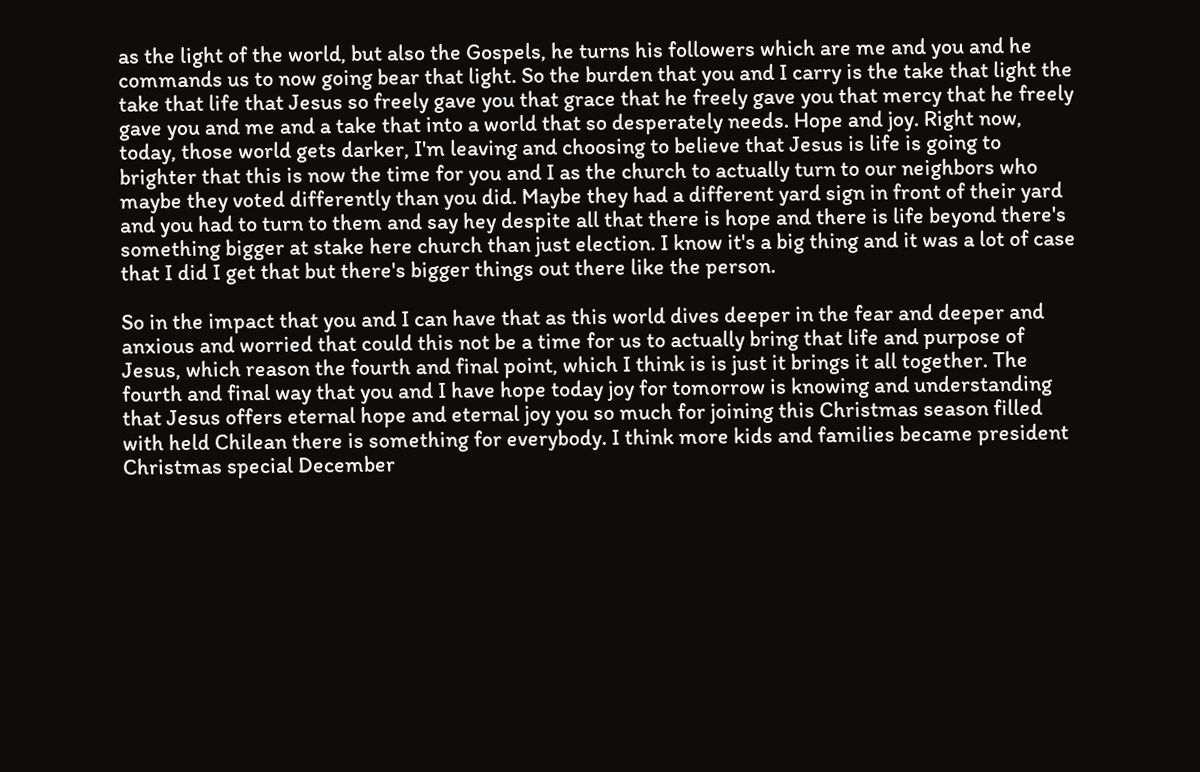as the light of the world, but also the Gospels, he turns his followers which are me and you and he commands us to now going bear that light. So the burden that you and I carry is the take that light the take that life that Jesus so freely gave you that grace that he freely gave you that mercy that he freely gave you and me and a take that into a world that so desperately needs. Hope and joy. Right now, today, those world gets darker, I'm leaving and choosing to believe that Jesus is life is going to brighter that this is now the time for you and I as the church to actually turn to our neighbors who maybe they voted differently than you did. Maybe they had a different yard sign in front of their yard and you had to turn to them and say hey despite all that there is hope and there is life beyond there's something bigger at stake here church than just election. I know it's a big thing and it was a lot of case that I did I get that but there's bigger things out there like the person.

So in the impact that you and I can have that as this world dives deeper in the fear and deeper and anxious and worried that could this not be a time for us to actually bring that life and purpose of Jesus, which reason the fourth and final point, which I think is is just it brings it all together. The fourth and final way that you and I have hope today joy for tomorrow is knowing and understanding that Jesus offers eternal hope and eternal joy you so much for joining this Christmas season filled with held Chilean there is something for everybody. I think more kids and families became president Christmas special December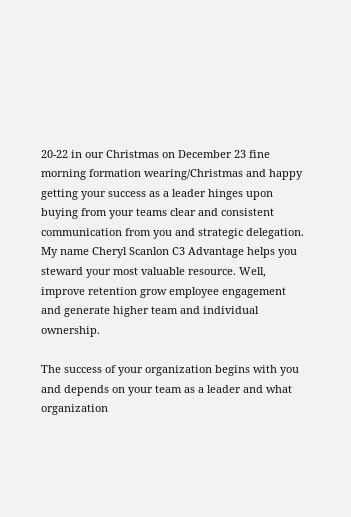20-22 in our Christmas on December 23 fine morning formation wearing/Christmas and happy getting your success as a leader hinges upon buying from your teams clear and consistent communication from you and strategic delegation. My name Cheryl Scanlon C3 Advantage helps you steward your most valuable resource. Well, improve retention grow employee engagement and generate higher team and individual ownership.

The success of your organization begins with you and depends on your team as a leader and what organization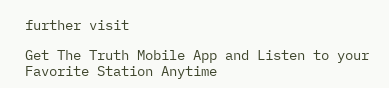further visit

Get The Truth Mobile App and Listen to your Favorite Station Anytime